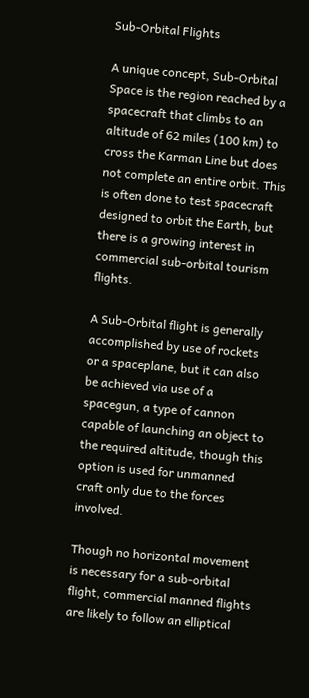Sub-Orbital Flights

A unique concept, Sub-Orbital Space is the region reached by a spacecraft that climbs to an altitude of 62 miles (100 km) to cross the Karman Line but does not complete an entire orbit. This is often done to test spacecraft designed to orbit the Earth, but there is a growing interest in commercial sub-orbital tourism flights.

A Sub-Orbital flight is generally accomplished by use of rockets or a spaceplane, but it can also be achieved via use of a spacegun, a type of cannon capable of launching an object to the required altitude, though this option is used for unmanned craft only due to the forces involved.

Though no horizontal movement is necessary for a sub-orbital flight, commercial manned flights are likely to follow an elliptical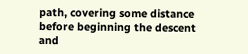path, covering some distance before beginning the descent and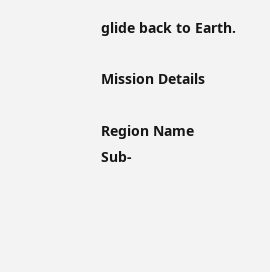glide back to Earth.

Mission Details

Region Name
Sub-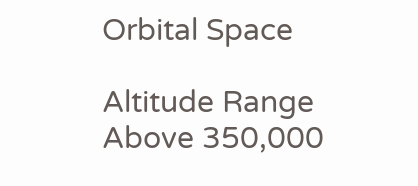Orbital Space

Altitude Range
Above 350,000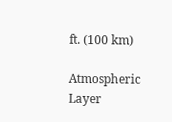ft. (100 km)

Atmospheric Layer